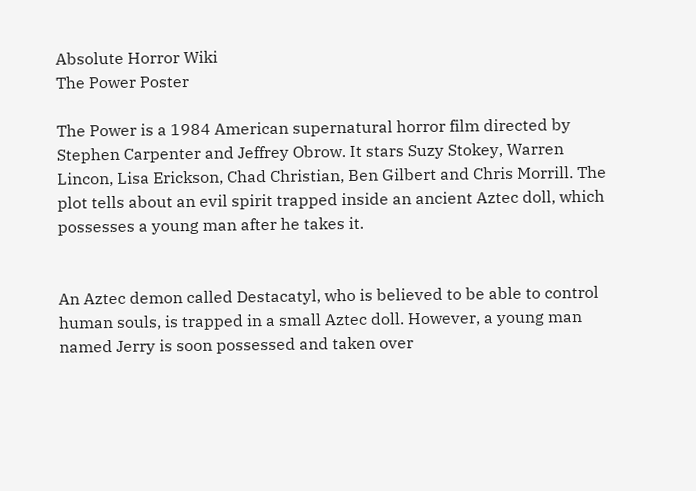Absolute Horror Wiki
The Power Poster

The Power is a 1984 American supernatural horror film directed by Stephen Carpenter and Jeffrey Obrow. It stars Suzy Stokey, Warren Lincon, Lisa Erickson, Chad Christian, Ben Gilbert and Chris Morrill. The plot tells about an evil spirit trapped inside an ancient Aztec doll, which possesses a young man after he takes it.


An Aztec demon called Destacatyl, who is believed to be able to control human souls, is trapped in a small Aztec doll. However, a young man named Jerry is soon possessed and taken over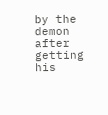by the demon after getting his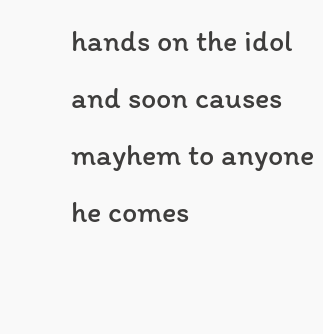hands on the idol and soon causes mayhem to anyone he comes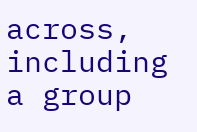across, including a group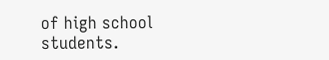of high school students.